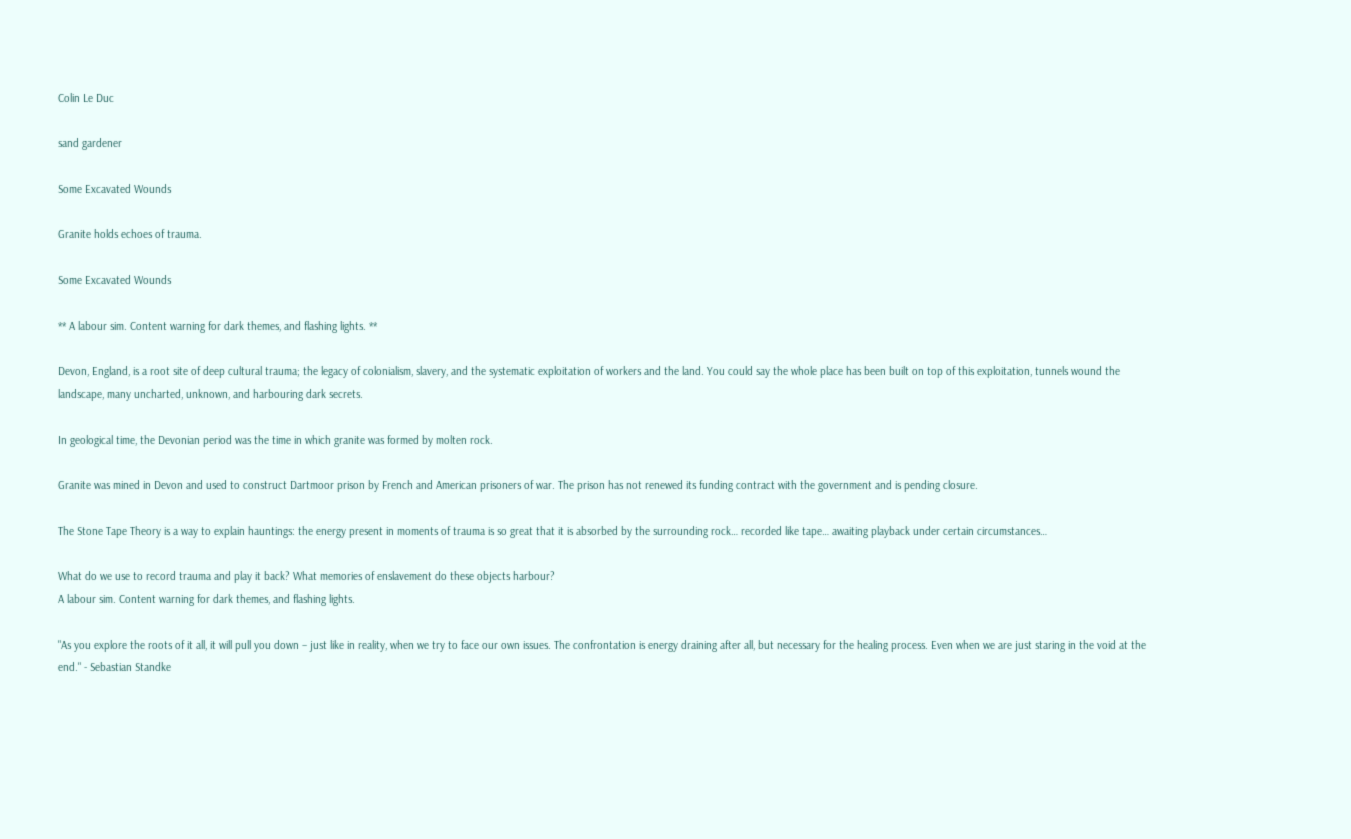Colin Le Duc

sand gardener

Some Excavated Wounds

Granite holds echoes of trauma.

Some Excavated Wounds

** A labour sim. Content warning for dark themes, and flashing lights. **

Devon, England, is a root site of deep cultural trauma; the legacy of colonialism, slavery, and the systematic exploitation of workers and the land. You could say the whole place has been built on top of this exploitation, tunnels wound the landscape, many uncharted, unknown, and harbouring dark secrets.

In geological time, the Devonian period was the time in which granite was formed by molten rock.

Granite was mined in Devon and used to construct Dartmoor prison by French and American prisoners of war. The prison has not renewed its funding contract with the government and is pending closure.

The Stone Tape Theory is a way to explain hauntings: the energy present in moments of trauma is so great that it is absorbed by the surrounding rock… recorded like tape… awaiting playback under certain circumstances…

What do we use to record trauma and play it back? What memories of enslavement do these objects harbour?
A labour sim. Content warning for dark themes, and flashing lights.

"As you explore the roots of it all, it will pull you down – just like in reality, when we try to face our own issues. The confrontation is energy draining after all, but necessary for the healing process. Even when we are just staring in the void at the end." - Sebastian Standke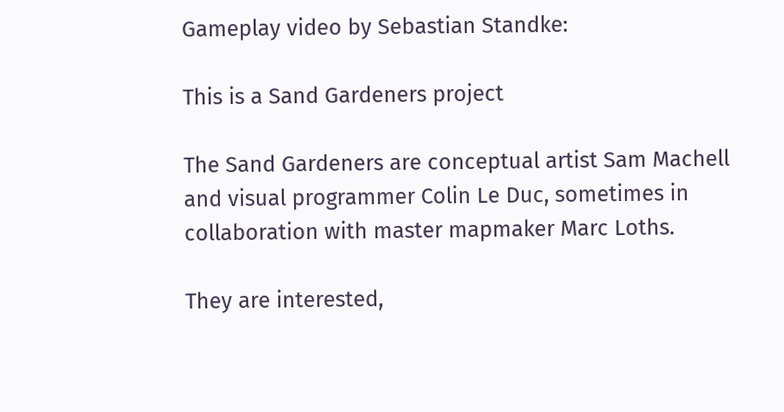Gameplay video by Sebastian Standke:

This is a Sand Gardeners project

The Sand Gardeners are conceptual artist Sam Machell and visual programmer Colin Le Duc, sometimes in collaboration with master mapmaker Marc Loths.

They are interested,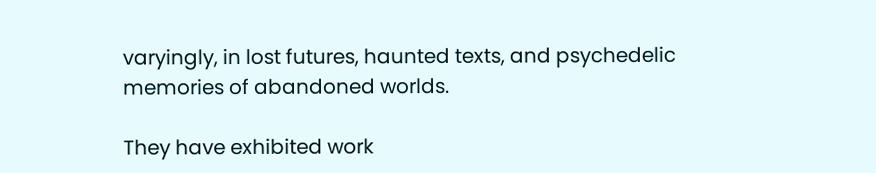varyingly, in lost futures, haunted texts, and psychedelic memories of abandoned worlds.

They have exhibited work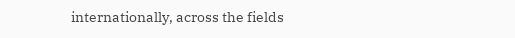internationally, across the fields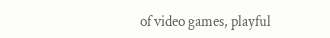of video games, playful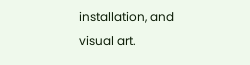installation, and visual art.